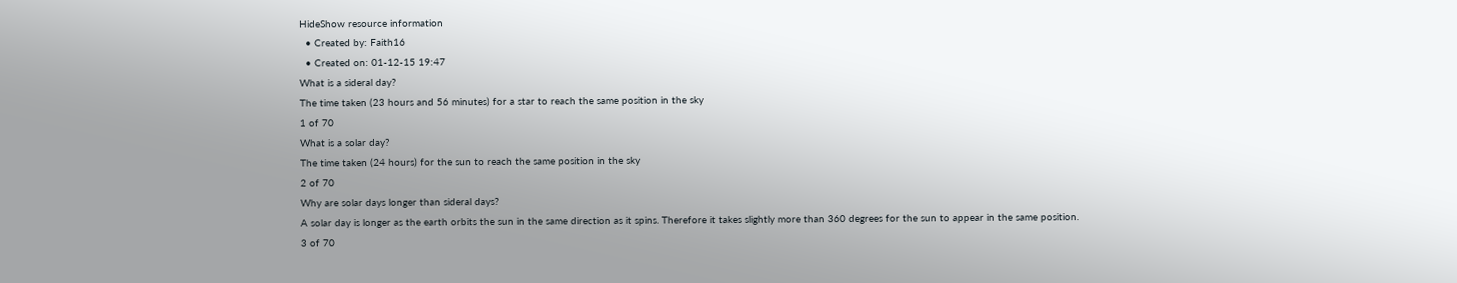HideShow resource information
  • Created by: Faith16
  • Created on: 01-12-15 19:47
What is a sideral day?
The time taken (23 hours and 56 minutes) for a star to reach the same position in the sky
1 of 70
What is a solar day?
The time taken (24 hours) for the sun to reach the same position in the sky
2 of 70
Why are solar days longer than sideral days?
A solar day is longer as the earth orbits the sun in the same direction as it spins. Therefore it takes slightly more than 360 degrees for the sun to appear in the same position.
3 of 70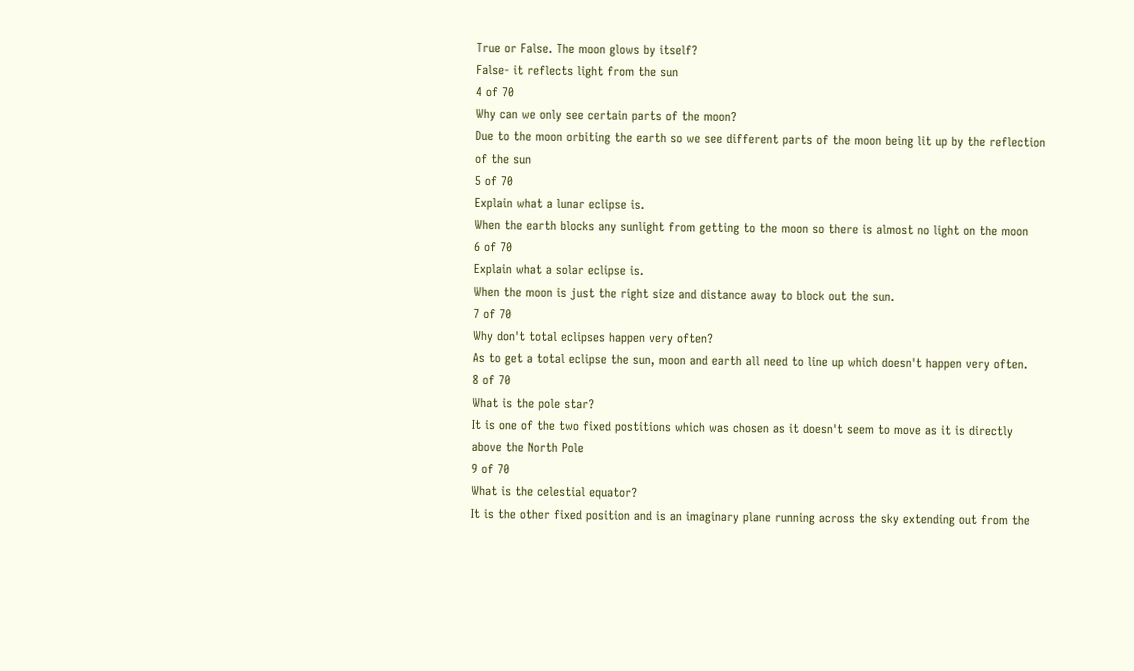True or False. The moon glows by itself?
False- it reflects light from the sun
4 of 70
Why can we only see certain parts of the moon?
Due to the moon orbiting the earth so we see different parts of the moon being lit up by the reflection of the sun
5 of 70
Explain what a lunar eclipse is.
When the earth blocks any sunlight from getting to the moon so there is almost no light on the moon
6 of 70
Explain what a solar eclipse is.
When the moon is just the right size and distance away to block out the sun.
7 of 70
Why don't total eclipses happen very often?
As to get a total eclipse the sun, moon and earth all need to line up which doesn't happen very often.
8 of 70
What is the pole star?
It is one of the two fixed postitions which was chosen as it doesn't seem to move as it is directly above the North Pole
9 of 70
What is the celestial equator?
It is the other fixed position and is an imaginary plane running across the sky extending out from the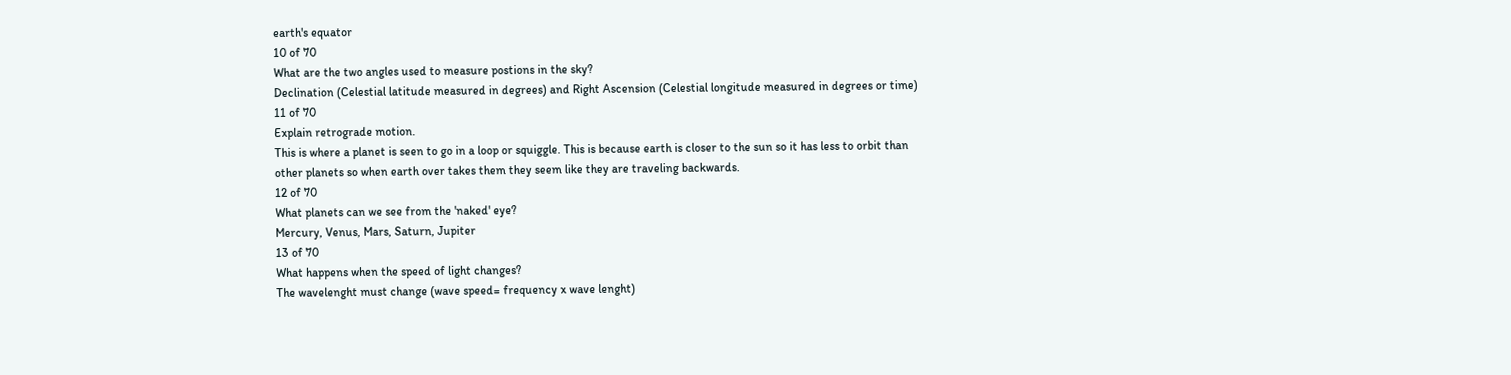earth's equator
10 of 70
What are the two angles used to measure postions in the sky?
Declination (Celestial latitude measured in degrees) and Right Ascension (Celestial longitude measured in degrees or time)
11 of 70
Explain retrograde motion.
This is where a planet is seen to go in a loop or squiggle. This is because earth is closer to the sun so it has less to orbit than other planets so when earth over takes them they seem like they are traveling backwards.
12 of 70
What planets can we see from the 'naked' eye?
Mercury, Venus, Mars, Saturn, Jupiter
13 of 70
What happens when the speed of light changes?
The wavelenght must change (wave speed= frequency x wave lenght)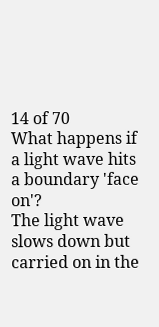14 of 70
What happens if a light wave hits a boundary 'face on'?
The light wave slows down but carried on in the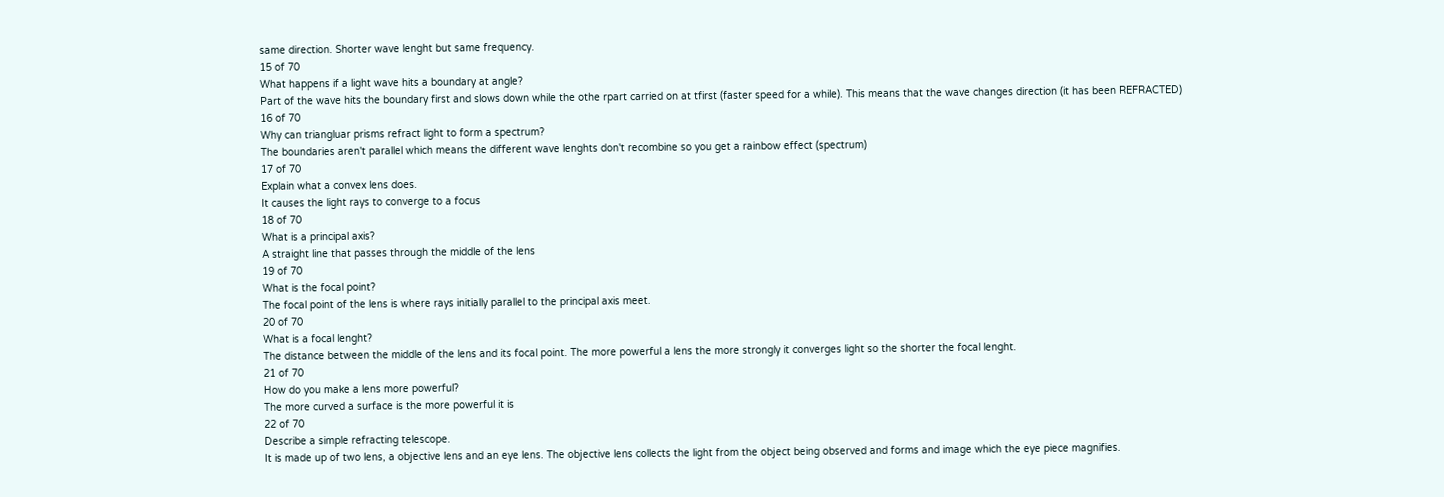same direction. Shorter wave lenght but same frequency.
15 of 70
What happens if a light wave hits a boundary at angle?
Part of the wave hits the boundary first and slows down while the othe rpart carried on at tfirst (faster speed for a while). This means that the wave changes direction (it has been REFRACTED)
16 of 70
Why can triangluar prisms refract light to form a spectrum?
The boundaries aren't parallel which means the different wave lenghts don't recombine so you get a rainbow effect (spectrum)
17 of 70
Explain what a convex lens does.
It causes the light rays to converge to a focus
18 of 70
What is a principal axis?
A straight line that passes through the middle of the lens
19 of 70
What is the focal point?
The focal point of the lens is where rays initially parallel to the principal axis meet.
20 of 70
What is a focal lenght?
The distance between the middle of the lens and its focal point. The more powerful a lens the more strongly it converges light so the shorter the focal lenght.
21 of 70
How do you make a lens more powerful?
The more curved a surface is the more powerful it is
22 of 70
Describe a simple refracting telescope.
It is made up of two lens, a objective lens and an eye lens. The objective lens collects the light from the object being observed and forms and image which the eye piece magnifies.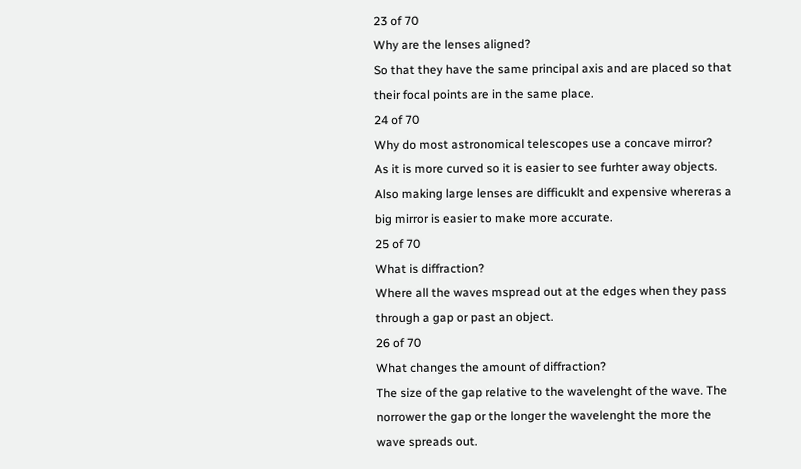23 of 70
Why are the lenses aligned?
So that they have the same principal axis and are placed so that their focal points are in the same place.
24 of 70
Why do most astronomical telescopes use a concave mirror?
As it is more curved so it is easier to see furhter away objects. Also making large lenses are difficuklt and expensive whereras a big mirror is easier to make more accurate.
25 of 70
What is diffraction?
Where all the waves mspread out at the edges when they pass through a gap or past an object.
26 of 70
What changes the amount of diffraction?
The size of the gap relative to the wavelenght of the wave. The norrower the gap or the longer the wavelenght the more the wave spreads out.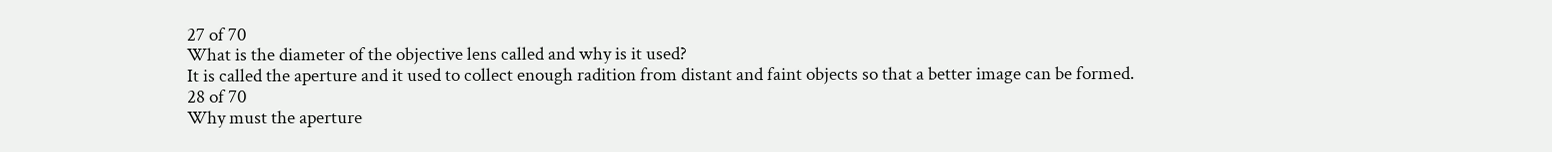27 of 70
What is the diameter of the objective lens called and why is it used?
It is called the aperture and it used to collect enough radition from distant and faint objects so that a better image can be formed.
28 of 70
Why must the aperture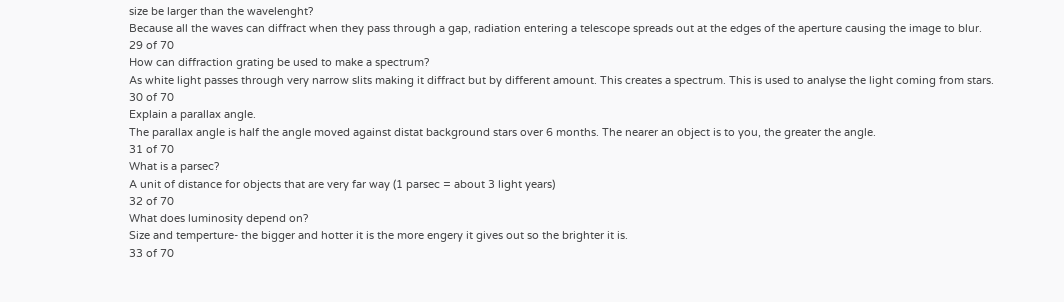size be larger than the wavelenght?
Because all the waves can diffract when they pass through a gap, radiation entering a telescope spreads out at the edges of the aperture causing the image to blur.
29 of 70
How can diffraction grating be used to make a spectrum?
As white light passes through very narrow slits making it diffract but by different amount. This creates a spectrum. This is used to analyse the light coming from stars.
30 of 70
Explain a parallax angle.
The parallax angle is half the angle moved against distat background stars over 6 months. The nearer an object is to you, the greater the angle.
31 of 70
What is a parsec?
A unit of distance for objects that are very far way (1 parsec = about 3 light years)
32 of 70
What does luminosity depend on?
Size and temperture- the bigger and hotter it is the more engery it gives out so the brighter it is.
33 of 70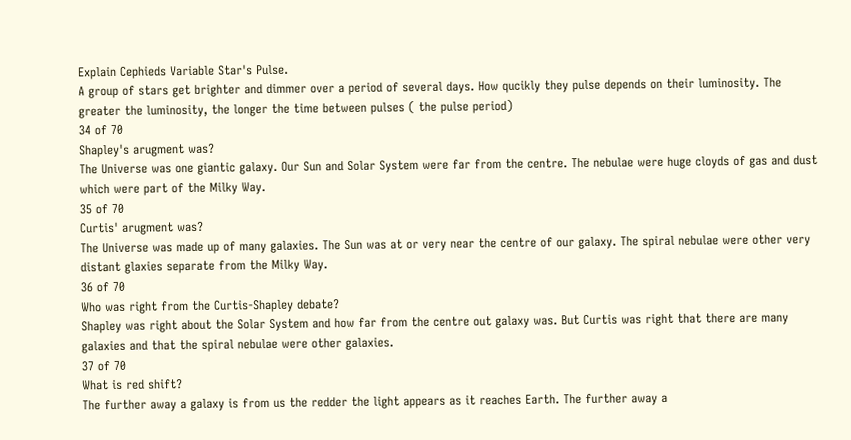Explain Cephieds Variable Star's Pulse.
A group of stars get brighter and dimmer over a period of several days. How qucikly they pulse depends on their luminosity. The greater the luminosity, the longer the time between pulses ( the pulse period)
34 of 70
Shapley's arugment was?
The Universe was one giantic galaxy. Our Sun and Solar System were far from the centre. The nebulae were huge cloyds of gas and dust which were part of the Milky Way.
35 of 70
Curtis' arugment was?
The Universe was made up of many galaxies. The Sun was at or very near the centre of our galaxy. The spiral nebulae were other very distant glaxies separate from the Milky Way.
36 of 70
Who was right from the Curtis-Shapley debate?
Shapley was right about the Solar System and how far from the centre out galaxy was. But Curtis was right that there are many galaxies and that the spiral nebulae were other galaxies.
37 of 70
What is red shift?
The further away a galaxy is from us the redder the light appears as it reaches Earth. The further away a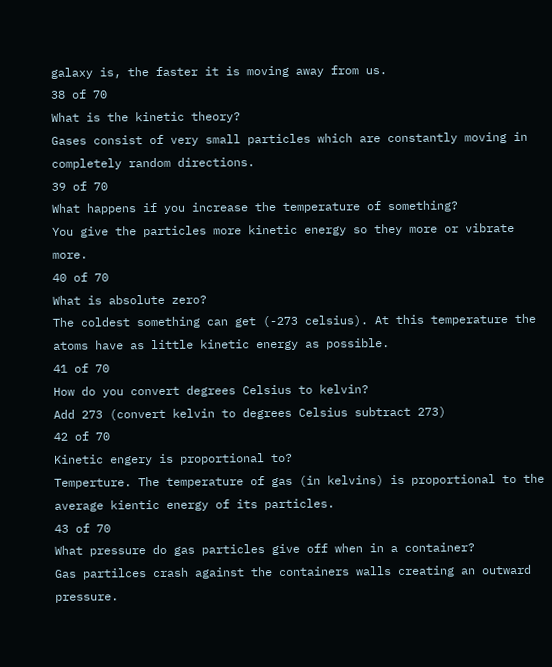galaxy is, the faster it is moving away from us.
38 of 70
What is the kinetic theory?
Gases consist of very small particles which are constantly moving in completely random directions.
39 of 70
What happens if you increase the temperature of something?
You give the particles more kinetic energy so they more or vibrate more.
40 of 70
What is absolute zero?
The coldest something can get (-273 celsius). At this temperature the atoms have as little kinetic energy as possible.
41 of 70
How do you convert degrees Celsius to kelvin?
Add 273 (convert kelvin to degrees Celsius subtract 273)
42 of 70
Kinetic engery is proportional to?
Temperture. The temperature of gas (in kelvins) is proportional to the average kientic energy of its particles.
43 of 70
What pressure do gas particles give off when in a container?
Gas partilces crash against the containers walls creating an outward pressure.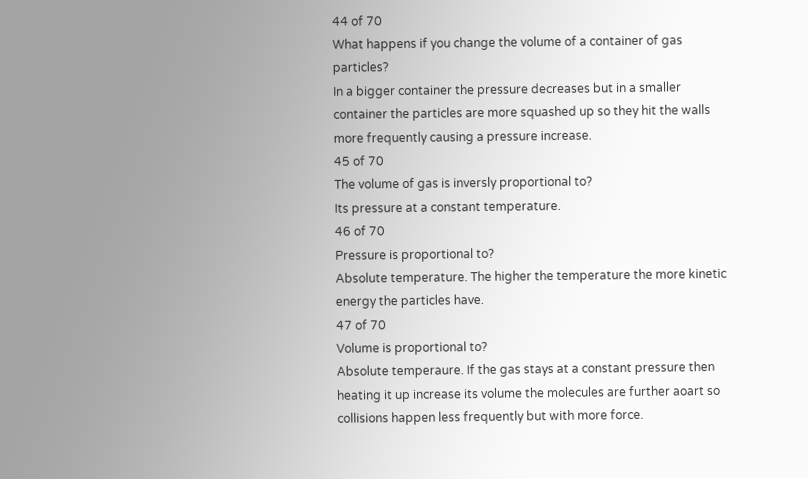44 of 70
What happens if you change the volume of a container of gas particles?
In a bigger container the pressure decreases but in a smaller container the particles are more squashed up so they hit the walls more frequently causing a pressure increase.
45 of 70
The volume of gas is inversly proportional to?
Its pressure at a constant temperature.
46 of 70
Pressure is proportional to?
Absolute temperature. The higher the temperature the more kinetic energy the particles have.
47 of 70
Volume is proportional to?
Absolute temperaure. If the gas stays at a constant pressure then heating it up increase its volume the molecules are further aoart so collisions happen less frequently but with more force.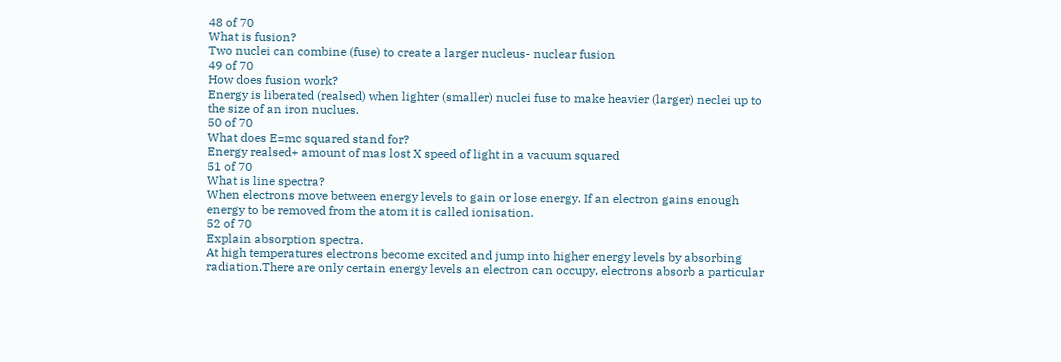48 of 70
What is fusion?
Two nuclei can combine (fuse) to create a larger nucleus- nuclear fusion
49 of 70
How does fusion work?
Energy is liberated (realsed) when lighter (smaller) nuclei fuse to make heavier (larger) neclei up to the size of an iron nuclues.
50 of 70
What does E=mc squared stand for?
Energy realsed+ amount of mas lost X speed of light in a vacuum squared
51 of 70
What is line spectra?
When electrons move between energy levels to gain or lose energy. If an electron gains enough energy to be removed from the atom it is called ionisation.
52 of 70
Explain absorption spectra.
At high temperatures electrons become excited and jump into higher energy levels by absorbing radiation.There are only certain energy levels an electron can occupy, electrons absorb a particular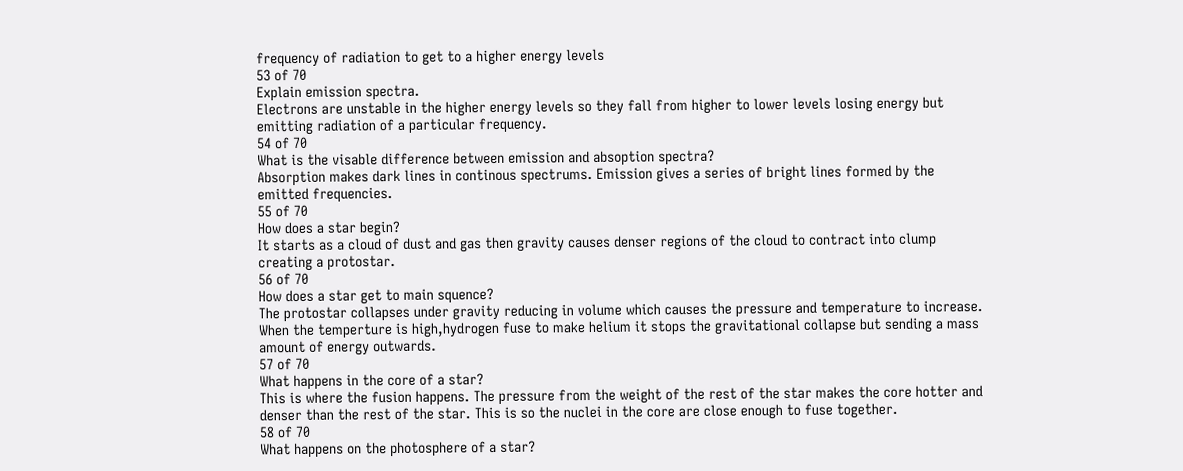frequency of radiation to get to a higher energy levels
53 of 70
Explain emission spectra.
Electrons are unstable in the higher energy levels so they fall from higher to lower levels losing energy but emitting radiation of a particular frequency.
54 of 70
What is the visable difference between emission and absoption spectra?
Absorption makes dark lines in continous spectrums. Emission gives a series of bright lines formed by the emitted frequencies.
55 of 70
How does a star begin?
It starts as a cloud of dust and gas then gravity causes denser regions of the cloud to contract into clump creating a protostar.
56 of 70
How does a star get to main squence?
The protostar collapses under gravity reducing in volume which causes the pressure and temperature to increase. When the temperture is high,hydrogen fuse to make helium it stops the gravitational collapse but sending a mass amount of energy outwards.
57 of 70
What happens in the core of a star?
This is where the fusion happens. The pressure from the weight of the rest of the star makes the core hotter and denser than the rest of the star. This is so the nuclei in the core are close enough to fuse together.
58 of 70
What happens on the photosphere of a star?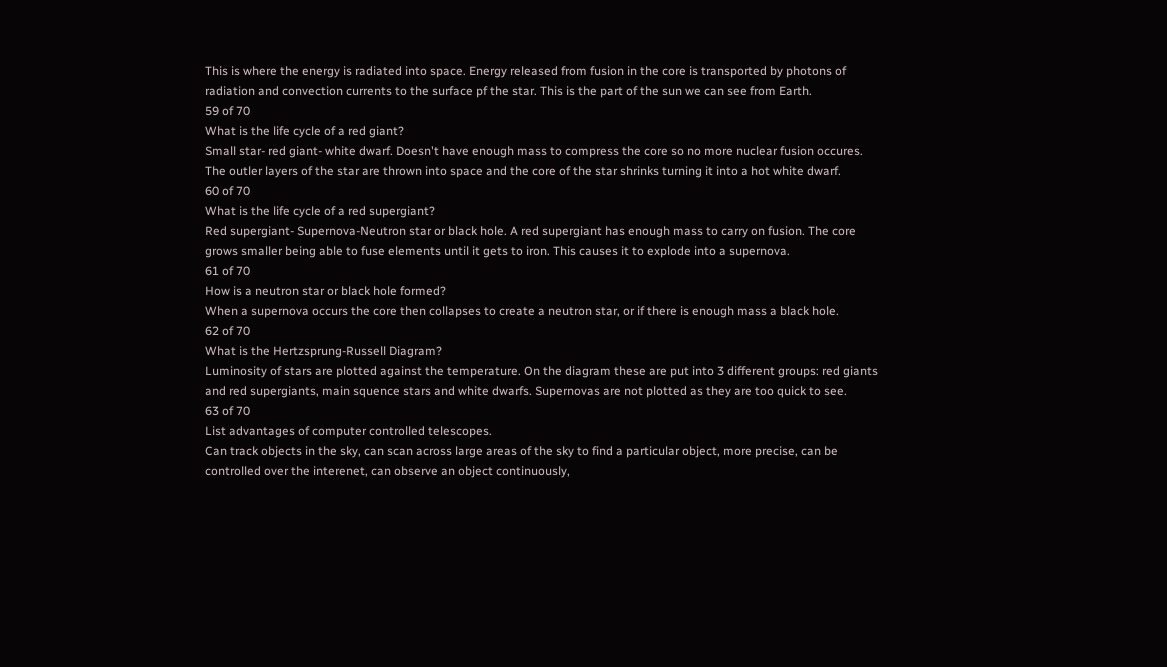This is where the energy is radiated into space. Energy released from fusion in the core is transported by photons of radiation and convection currents to the surface pf the star. This is the part of the sun we can see from Earth.
59 of 70
What is the life cycle of a red giant?
Small star- red giant- white dwarf. Doesn't have enough mass to compress the core so no more nuclear fusion occures. The outler layers of the star are thrown into space and the core of the star shrinks turning it into a hot white dwarf.
60 of 70
What is the life cycle of a red supergiant?
Red supergiant- Supernova-Neutron star or black hole. A red supergiant has enough mass to carry on fusion. The core grows smaller being able to fuse elements until it gets to iron. This causes it to explode into a supernova.
61 of 70
How is a neutron star or black hole formed?
When a supernova occurs the core then collapses to create a neutron star, or if there is enough mass a black hole.
62 of 70
What is the Hertzsprung-Russell Diagram?
Luminosity of stars are plotted against the temperature. On the diagram these are put into 3 different groups: red giants and red supergiants, main squence stars and white dwarfs. Supernovas are not plotted as they are too quick to see.
63 of 70
List advantages of computer controlled telescopes.
Can track objects in the sky, can scan across large areas of the sky to find a particular object, more precise, can be controlled over the interenet, can observe an object continuously,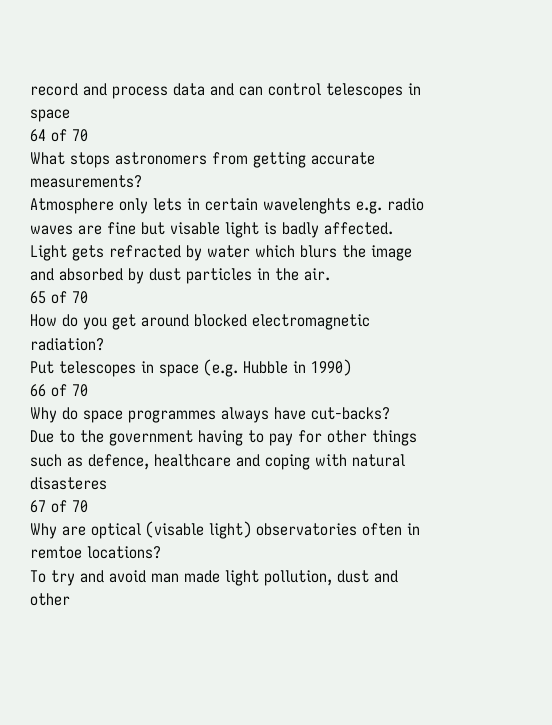record and process data and can control telescopes in space
64 of 70
What stops astronomers from getting accurate measurements?
Atmosphere only lets in certain wavelenghts e.g. radio waves are fine but visable light is badly affected. Light gets refracted by water which blurs the image and absorbed by dust particles in the air.
65 of 70
How do you get around blocked electromagnetic radiation?
Put telescopes in space (e.g. Hubble in 1990)
66 of 70
Why do space programmes always have cut-backs?
Due to the government having to pay for other things such as defence, healthcare and coping with natural disasteres
67 of 70
Why are optical (visable light) observatories often in remtoe locations?
To try and avoid man made light pollution, dust and other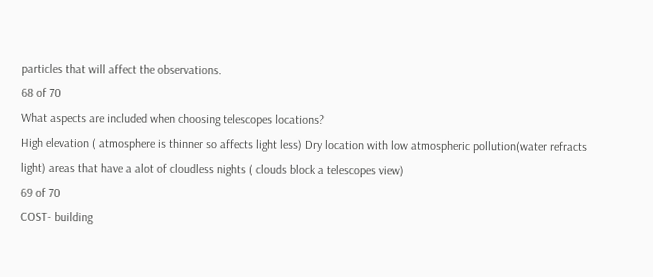particles that will affect the observations.
68 of 70
What aspects are included when choosing telescopes locations?
High elevation ( atmosphere is thinner so affects light less) Dry location with low atmospheric pollution(water refracts light) areas that have a alot of cloudless nights ( clouds block a telescopes view)
69 of 70
COST- building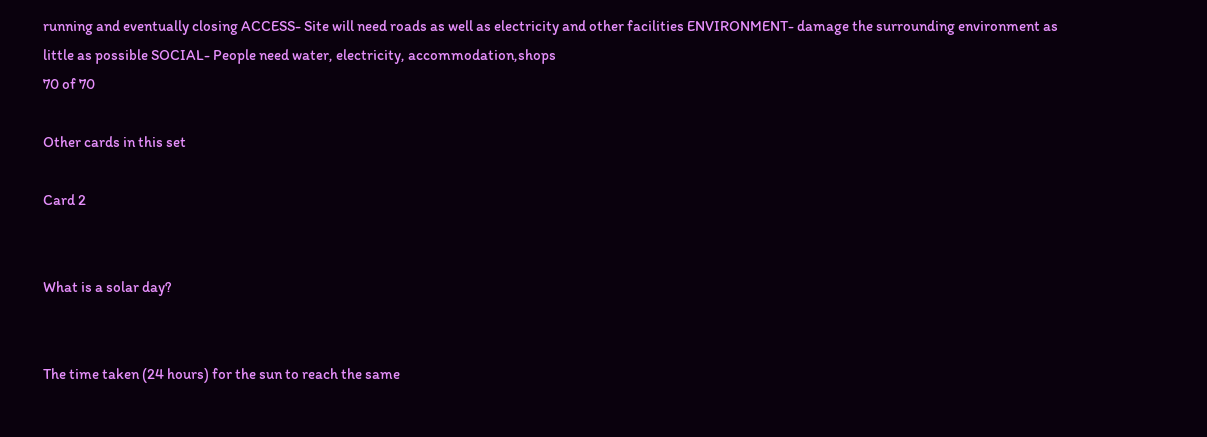running and eventually closing ACCESS- Site will need roads as well as electricity and other facilities ENVIRONMENT- damage the surrounding environment as little as possible SOCIAL- People need water, electricity, accommodation,shops
70 of 70

Other cards in this set

Card 2


What is a solar day?


The time taken (24 hours) for the sun to reach the same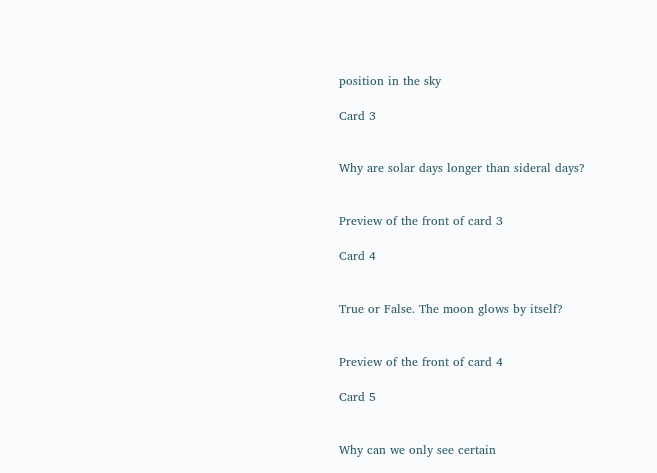position in the sky

Card 3


Why are solar days longer than sideral days?


Preview of the front of card 3

Card 4


True or False. The moon glows by itself?


Preview of the front of card 4

Card 5


Why can we only see certain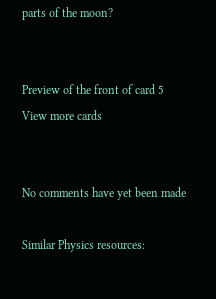parts of the moon?


Preview of the front of card 5
View more cards


No comments have yet been made

Similar Physics resources: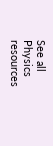See all Physics resources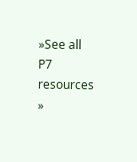»See all P7 resources »